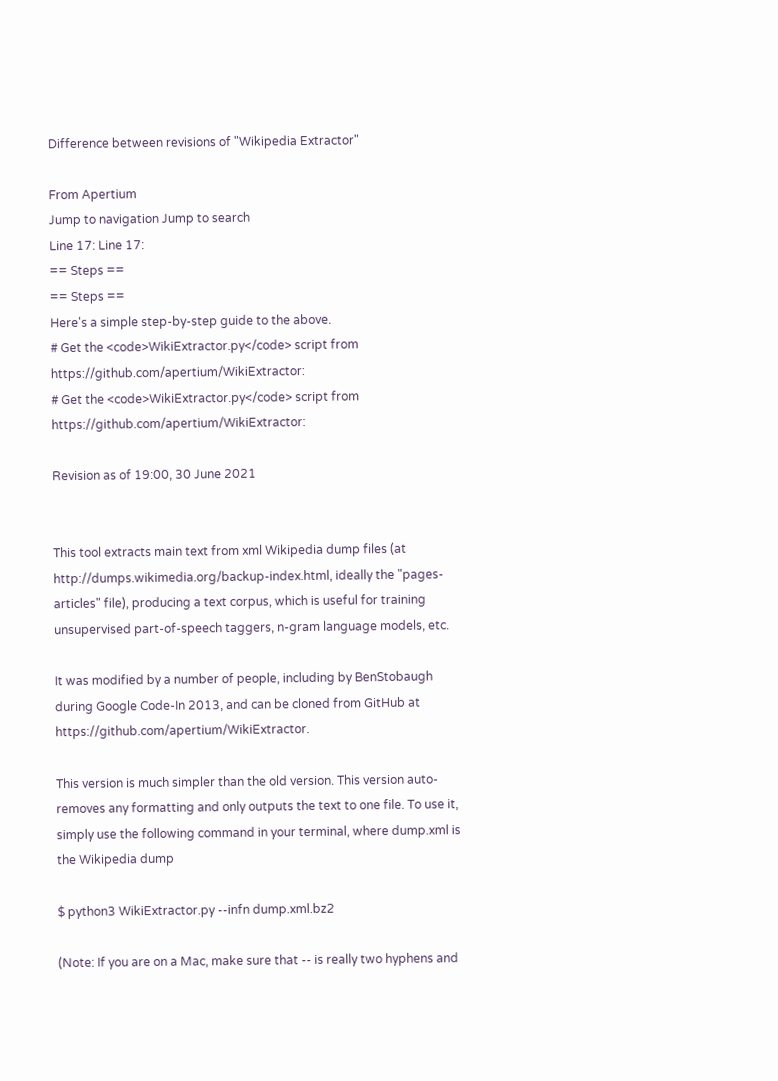Difference between revisions of "Wikipedia Extractor"

From Apertium
Jump to navigation Jump to search
Line 17: Line 17:
== Steps ==
== Steps ==
Here's a simple step-by-step guide to the above.
# Get the <code>WikiExtractor.py</code> script from https://github.com/apertium/WikiExtractor:
# Get the <code>WikiExtractor.py</code> script from https://github.com/apertium/WikiExtractor:

Revision as of 19:00, 30 June 2021


This tool extracts main text from xml Wikipedia dump files (at http://dumps.wikimedia.org/backup-index.html, ideally the "pages-articles" file), producing a text corpus, which is useful for training unsupervised part-of-speech taggers, n-gram language models, etc.

It was modified by a number of people, including by BenStobaugh during Google Code-In 2013, and can be cloned from GitHub at https://github.com/apertium/WikiExtractor.

This version is much simpler than the old version. This version auto-removes any formatting and only outputs the text to one file. To use it, simply use the following command in your terminal, where dump.xml is the Wikipedia dump

$ python3 WikiExtractor.py --infn dump.xml.bz2

(Note: If you are on a Mac, make sure that -- is really two hyphens and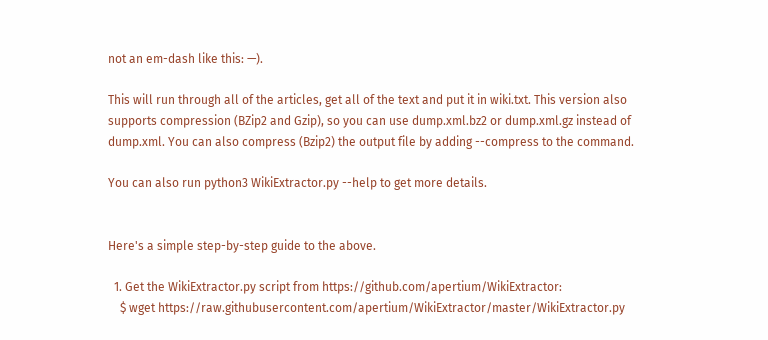not an em-dash like this: —).

This will run through all of the articles, get all of the text and put it in wiki.txt. This version also supports compression (BZip2 and Gzip), so you can use dump.xml.bz2 or dump.xml.gz instead of dump.xml. You can also compress (Bzip2) the output file by adding --compress to the command.

You can also run python3 WikiExtractor.py --help to get more details.


Here's a simple step-by-step guide to the above.

  1. Get the WikiExtractor.py script from https://github.com/apertium/WikiExtractor:
    $ wget https://raw.githubusercontent.com/apertium/WikiExtractor/master/WikiExtractor.py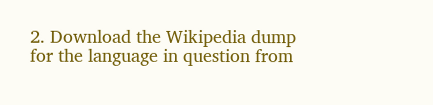2. Download the Wikipedia dump for the language in question from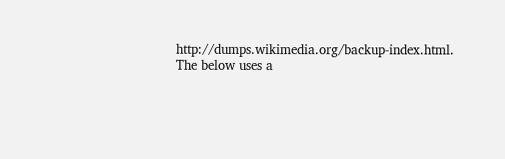http://dumps.wikimedia.org/backup-index.html. The below uses a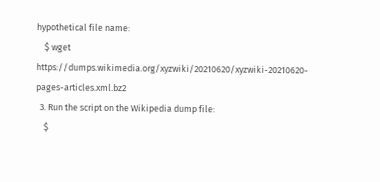hypothetical file name:
    $ wget https://dumps.wikimedia.org/xyzwiki/20210620/xyzwiki-20210620-pages-articles.xml.bz2
  3. Run the script on the Wikipedia dump file:
    $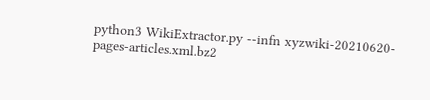python3 WikiExtractor.py --infn xyzwiki-20210620-pages-articles.xml.bz2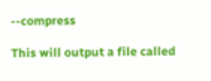--compress

This will output a file called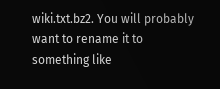wiki.txt.bz2. You will probably want to rename it to something like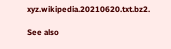xyz.wikipedia.20210620.txt.bz2.

See also